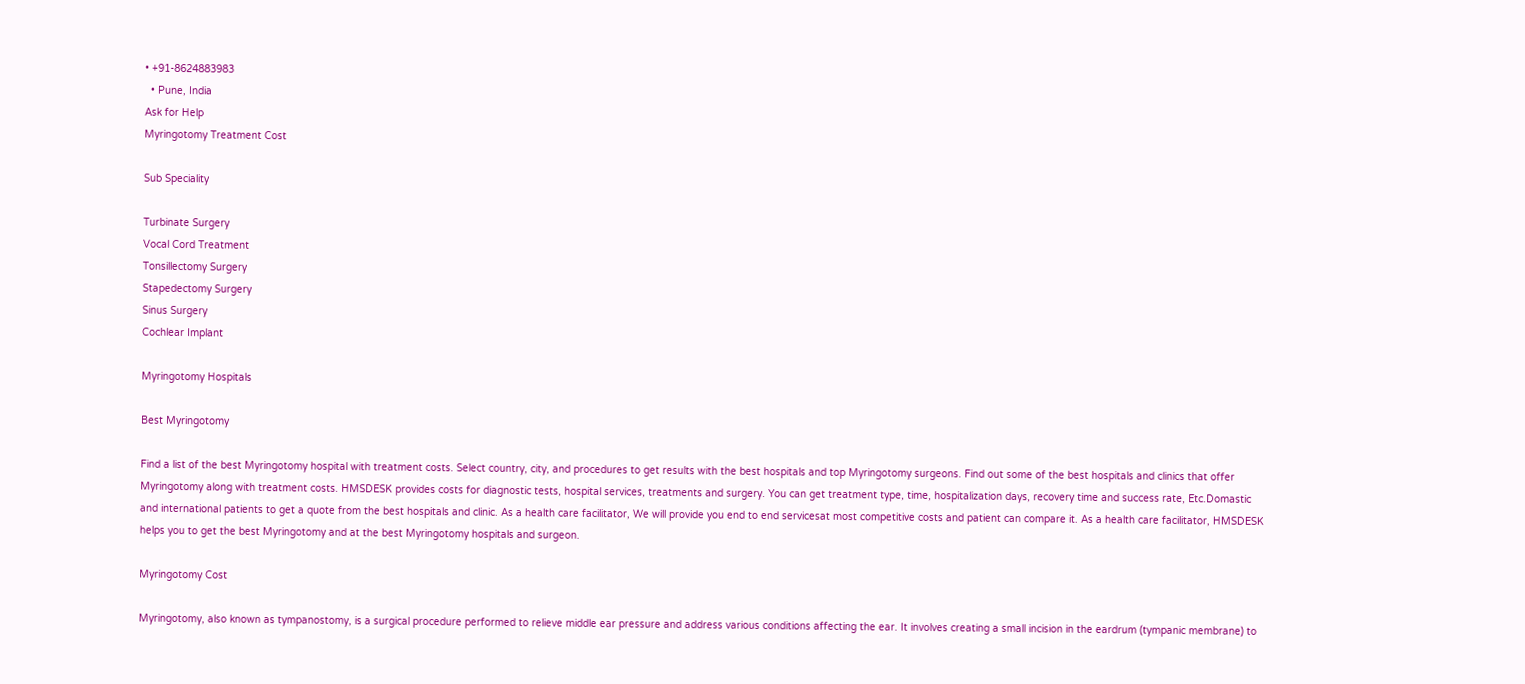• +91-8624883983
  • Pune, India
Ask for Help
Myringotomy Treatment Cost

Sub Speciality

Turbinate Surgery
Vocal Cord Treatment
Tonsillectomy Surgery
Stapedectomy Surgery
Sinus Surgery
Cochlear Implant

Myringotomy Hospitals

Best Myringotomy

Find a list of the best Myringotomy hospital with treatment costs. Select country, city, and procedures to get results with the best hospitals and top Myringotomy surgeons. Find out some of the best hospitals and clinics that offer Myringotomy along with treatment costs. HMSDESK provides costs for diagnostic tests, hospital services, treatments and surgery. You can get treatment type, time, hospitalization days, recovery time and success rate, Etc.Domastic and international patients to get a quote from the best hospitals and clinic. As a health care facilitator, We will provide you end to end servicesat most competitive costs and patient can compare it. As a health care facilitator, HMSDESK helps you to get the best Myringotomy and at the best Myringotomy hospitals and surgeon.

Myringotomy Cost

Myringotomy, also known as tympanostomy, is a surgical procedure performed to relieve middle ear pressure and address various conditions affecting the ear. It involves creating a small incision in the eardrum (tympanic membrane) to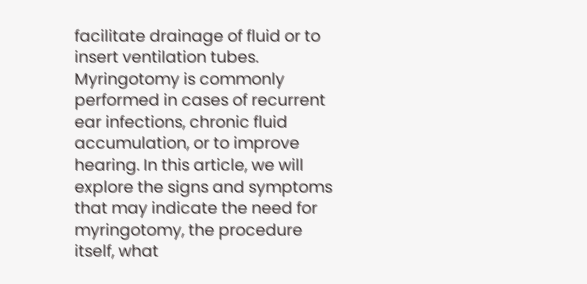facilitate drainage of fluid or to insert ventilation tubes. Myringotomy is commonly performed in cases of recurrent ear infections, chronic fluid accumulation, or to improve hearing. In this article, we will explore the signs and symptoms that may indicate the need for myringotomy, the procedure itself, what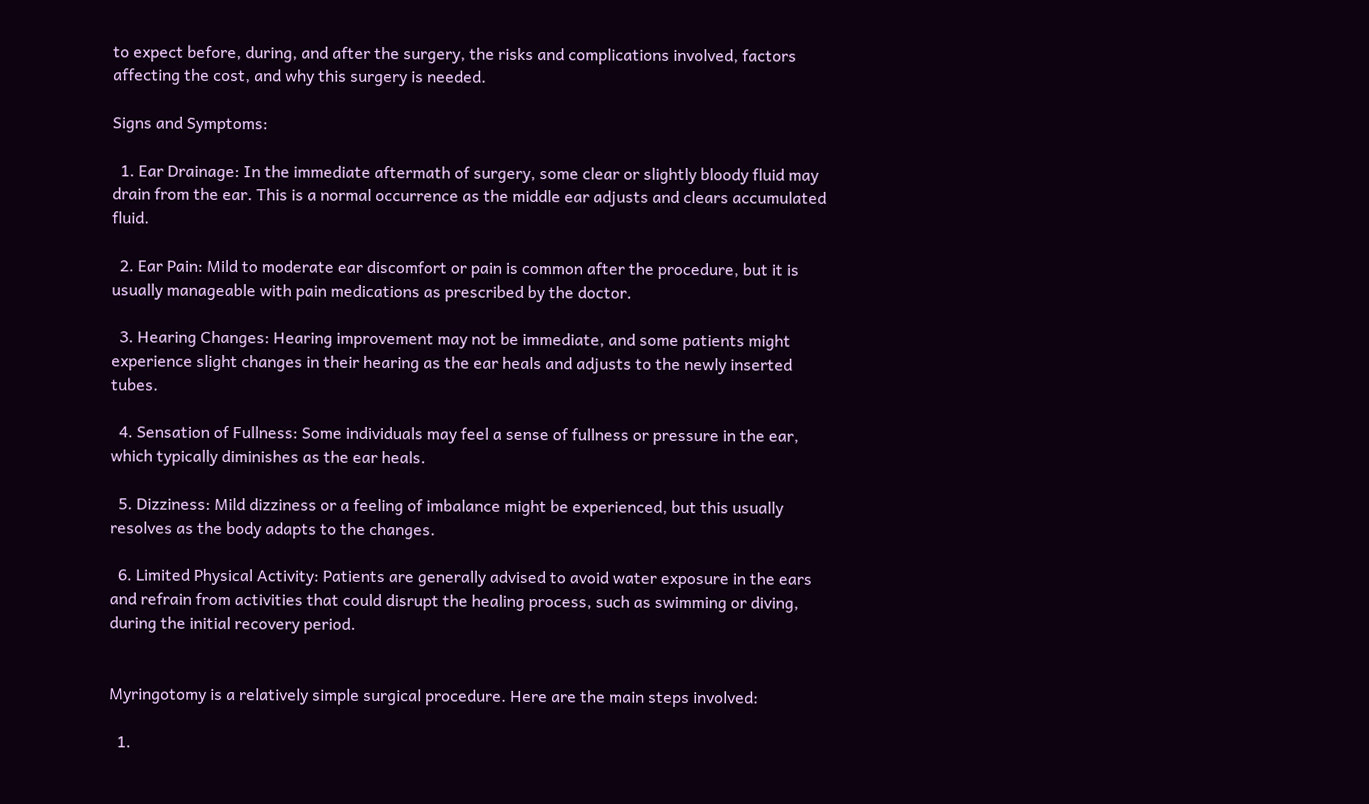to expect before, during, and after the surgery, the risks and complications involved, factors affecting the cost, and why this surgery is needed.

Signs and Symptoms:

  1. Ear Drainage: In the immediate aftermath of surgery, some clear or slightly bloody fluid may drain from the ear. This is a normal occurrence as the middle ear adjusts and clears accumulated fluid.

  2. Ear Pain: Mild to moderate ear discomfort or pain is common after the procedure, but it is usually manageable with pain medications as prescribed by the doctor.

  3. Hearing Changes: Hearing improvement may not be immediate, and some patients might experience slight changes in their hearing as the ear heals and adjusts to the newly inserted tubes.

  4. Sensation of Fullness: Some individuals may feel a sense of fullness or pressure in the ear, which typically diminishes as the ear heals.

  5. Dizziness: Mild dizziness or a feeling of imbalance might be experienced, but this usually resolves as the body adapts to the changes.

  6. Limited Physical Activity: Patients are generally advised to avoid water exposure in the ears and refrain from activities that could disrupt the healing process, such as swimming or diving, during the initial recovery period.


Myringotomy is a relatively simple surgical procedure. Here are the main steps involved:

  1.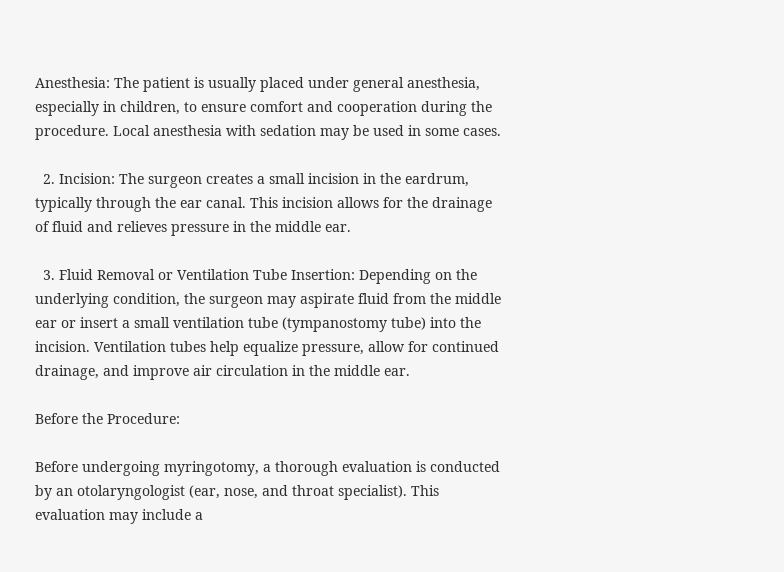Anesthesia: The patient is usually placed under general anesthesia, especially in children, to ensure comfort and cooperation during the procedure. Local anesthesia with sedation may be used in some cases.

  2. Incision: The surgeon creates a small incision in the eardrum, typically through the ear canal. This incision allows for the drainage of fluid and relieves pressure in the middle ear.

  3. Fluid Removal or Ventilation Tube Insertion: Depending on the underlying condition, the surgeon may aspirate fluid from the middle ear or insert a small ventilation tube (tympanostomy tube) into the incision. Ventilation tubes help equalize pressure, allow for continued drainage, and improve air circulation in the middle ear.

Before the Procedure:

Before undergoing myringotomy, a thorough evaluation is conducted by an otolaryngologist (ear, nose, and throat specialist). This evaluation may include a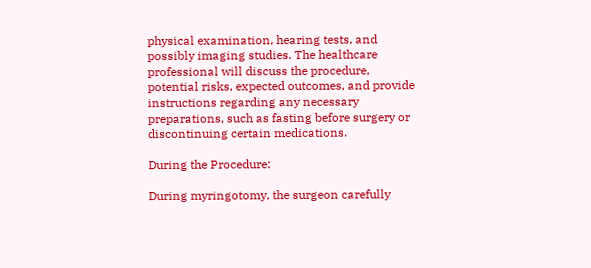physical examination, hearing tests, and possibly imaging studies. The healthcare professional will discuss the procedure, potential risks, expected outcomes, and provide instructions regarding any necessary preparations, such as fasting before surgery or discontinuing certain medications.

During the Procedure:

During myringotomy, the surgeon carefully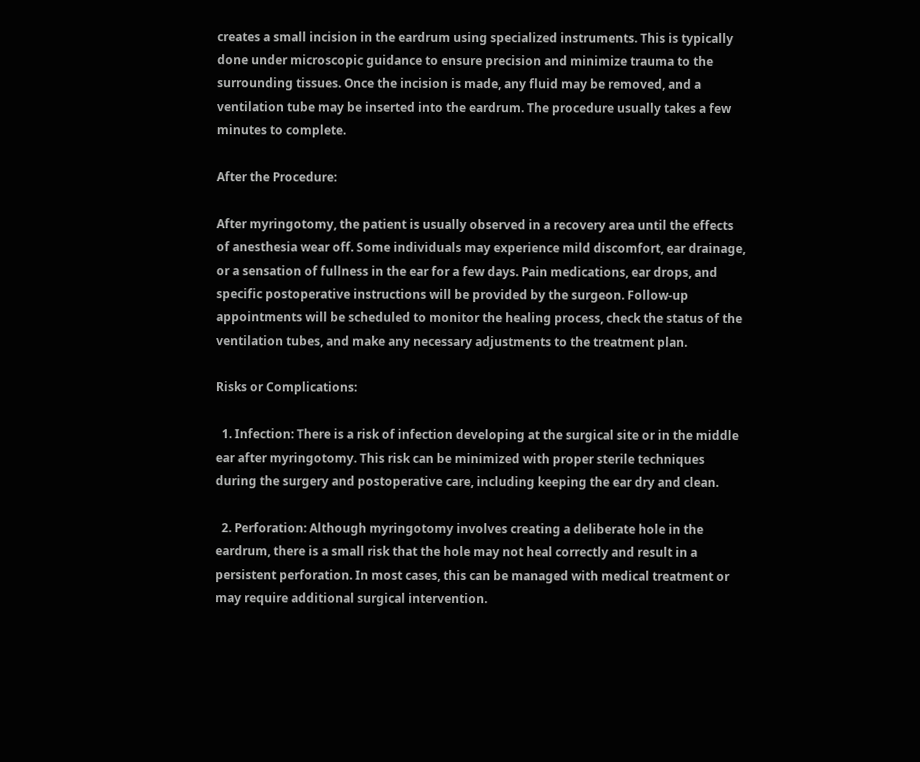creates a small incision in the eardrum using specialized instruments. This is typically done under microscopic guidance to ensure precision and minimize trauma to the surrounding tissues. Once the incision is made, any fluid may be removed, and a ventilation tube may be inserted into the eardrum. The procedure usually takes a few minutes to complete.

After the Procedure:

After myringotomy, the patient is usually observed in a recovery area until the effects of anesthesia wear off. Some individuals may experience mild discomfort, ear drainage, or a sensation of fullness in the ear for a few days. Pain medications, ear drops, and specific postoperative instructions will be provided by the surgeon. Follow-up appointments will be scheduled to monitor the healing process, check the status of the ventilation tubes, and make any necessary adjustments to the treatment plan.

Risks or Complications:

  1. Infection: There is a risk of infection developing at the surgical site or in the middle ear after myringotomy. This risk can be minimized with proper sterile techniques during the surgery and postoperative care, including keeping the ear dry and clean.

  2. Perforation: Although myringotomy involves creating a deliberate hole in the eardrum, there is a small risk that the hole may not heal correctly and result in a persistent perforation. In most cases, this can be managed with medical treatment or may require additional surgical intervention.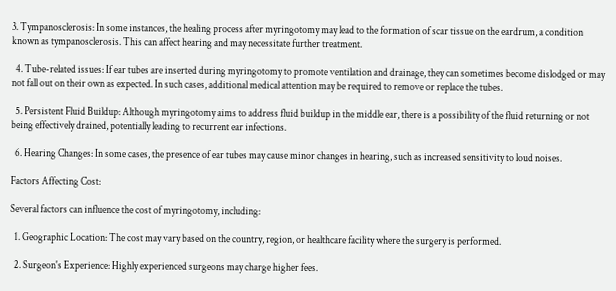3. Tympanosclerosis: In some instances, the healing process after myringotomy may lead to the formation of scar tissue on the eardrum, a condition known as tympanosclerosis. This can affect hearing and may necessitate further treatment.

  4. Tube-related issues: If ear tubes are inserted during myringotomy to promote ventilation and drainage, they can sometimes become dislodged or may not fall out on their own as expected. In such cases, additional medical attention may be required to remove or replace the tubes.

  5. Persistent Fluid Buildup: Although myringotomy aims to address fluid buildup in the middle ear, there is a possibility of the fluid returning or not being effectively drained, potentially leading to recurrent ear infections.

  6. Hearing Changes: In some cases, the presence of ear tubes may cause minor changes in hearing, such as increased sensitivity to loud noises.

Factors Affecting Cost:

Several factors can influence the cost of myringotomy, including:

  1. Geographic Location: The cost may vary based on the country, region, or healthcare facility where the surgery is performed.

  2. Surgeon's Experience: Highly experienced surgeons may charge higher fees.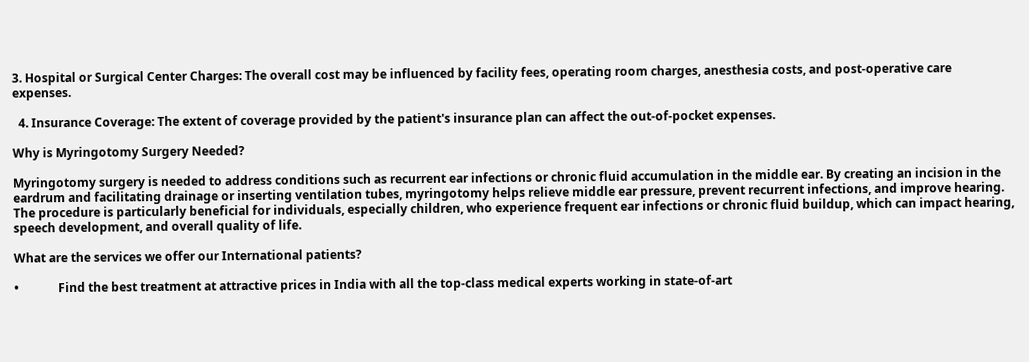3. Hospital or Surgical Center Charges: The overall cost may be influenced by facility fees, operating room charges, anesthesia costs, and post-operative care expenses.

  4. Insurance Coverage: The extent of coverage provided by the patient's insurance plan can affect the out-of-pocket expenses.

Why is Myringotomy Surgery Needed?

Myringotomy surgery is needed to address conditions such as recurrent ear infections or chronic fluid accumulation in the middle ear. By creating an incision in the eardrum and facilitating drainage or inserting ventilation tubes, myringotomy helps relieve middle ear pressure, prevent recurrent infections, and improve hearing. The procedure is particularly beneficial for individuals, especially children, who experience frequent ear infections or chronic fluid buildup, which can impact hearing, speech development, and overall quality of life.

What are the services we offer our International patients?

•             Find the best treatment at attractive prices in India with all the top-class medical experts working in state-of-art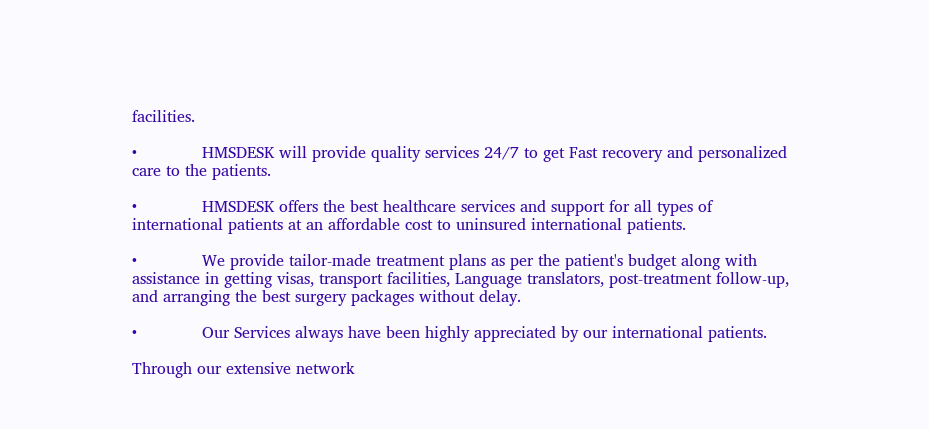facilities.

•             HMSDESK will provide quality services 24/7 to get Fast recovery and personalized care to the patients.

•             HMSDESK offers the best healthcare services and support for all types of international patients at an affordable cost to uninsured international patients.

•             We provide tailor-made treatment plans as per the patient's budget along with assistance in getting visas, transport facilities, Language translators, post-treatment follow-up, and arranging the best surgery packages without delay.

•             Our Services always have been highly appreciated by our international patients.

Through our extensive network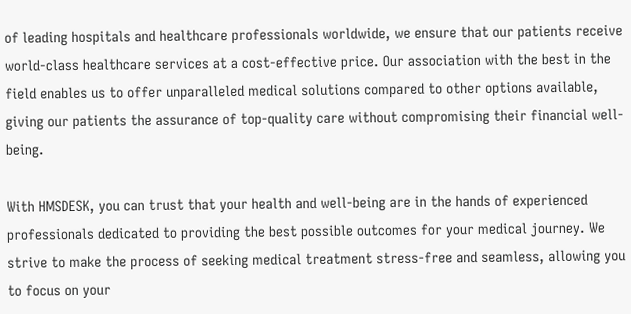of leading hospitals and healthcare professionals worldwide, we ensure that our patients receive world-class healthcare services at a cost-effective price. Our association with the best in the field enables us to offer unparalleled medical solutions compared to other options available, giving our patients the assurance of top-quality care without compromising their financial well-being.

With HMSDESK, you can trust that your health and well-being are in the hands of experienced professionals dedicated to providing the best possible outcomes for your medical journey. We strive to make the process of seeking medical treatment stress-free and seamless, allowing you to focus on your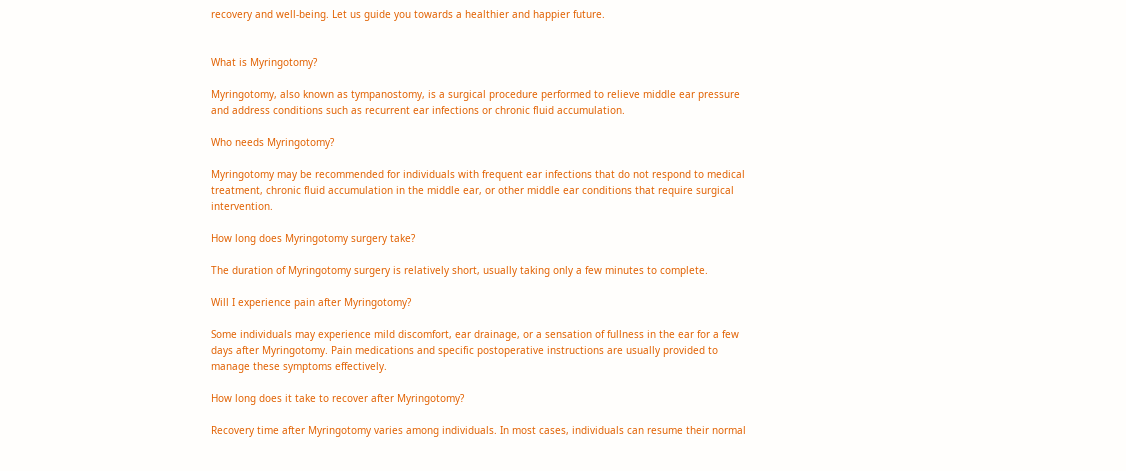recovery and well-being. Let us guide you towards a healthier and happier future.


What is Myringotomy?

Myringotomy, also known as tympanostomy, is a surgical procedure performed to relieve middle ear pressure and address conditions such as recurrent ear infections or chronic fluid accumulation.

Who needs Myringotomy?

Myringotomy may be recommended for individuals with frequent ear infections that do not respond to medical treatment, chronic fluid accumulation in the middle ear, or other middle ear conditions that require surgical intervention.

How long does Myringotomy surgery take?

The duration of Myringotomy surgery is relatively short, usually taking only a few minutes to complete.

Will I experience pain after Myringotomy?

Some individuals may experience mild discomfort, ear drainage, or a sensation of fullness in the ear for a few days after Myringotomy. Pain medications and specific postoperative instructions are usually provided to manage these symptoms effectively.

How long does it take to recover after Myringotomy?

Recovery time after Myringotomy varies among individuals. In most cases, individuals can resume their normal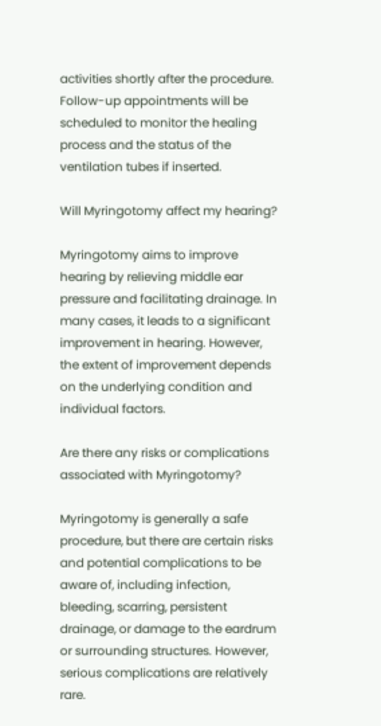activities shortly after the procedure. Follow-up appointments will be scheduled to monitor the healing process and the status of the ventilation tubes if inserted.

Will Myringotomy affect my hearing?

Myringotomy aims to improve hearing by relieving middle ear pressure and facilitating drainage. In many cases, it leads to a significant improvement in hearing. However, the extent of improvement depends on the underlying condition and individual factors.

Are there any risks or complications associated with Myringotomy?

Myringotomy is generally a safe procedure, but there are certain risks and potential complications to be aware of, including infection, bleeding, scarring, persistent drainage, or damage to the eardrum or surrounding structures. However, serious complications are relatively rare.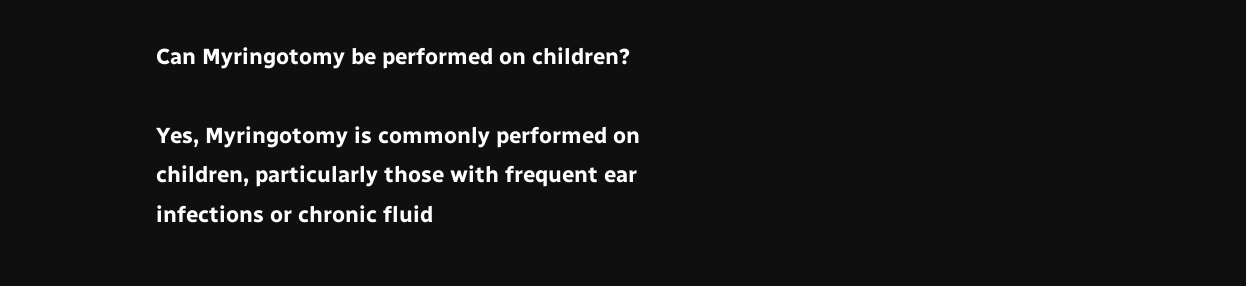Can Myringotomy be performed on children?

Yes, Myringotomy is commonly performed on children, particularly those with frequent ear infections or chronic fluid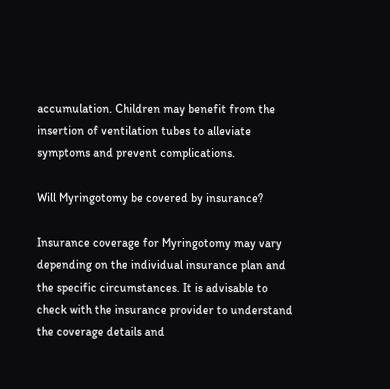accumulation. Children may benefit from the insertion of ventilation tubes to alleviate symptoms and prevent complications.

Will Myringotomy be covered by insurance?

Insurance coverage for Myringotomy may vary depending on the individual insurance plan and the specific circumstances. It is advisable to check with the insurance provider to understand the coverage details and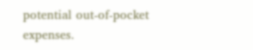potential out-of-pocket expenses.